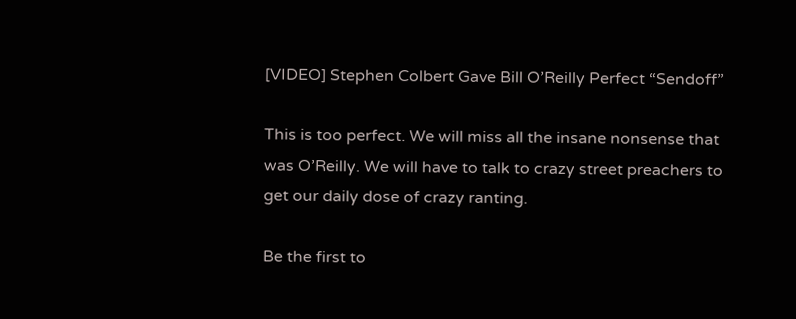[VIDEO] Stephen Colbert Gave Bill O’Reilly Perfect “Sendoff”

This is too perfect. We will miss all the insane nonsense that was O’Reilly. We will have to talk to crazy street preachers to get our daily dose of crazy ranting.

Be the first to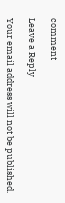comment

Leave a Reply

Your email address will not be published.